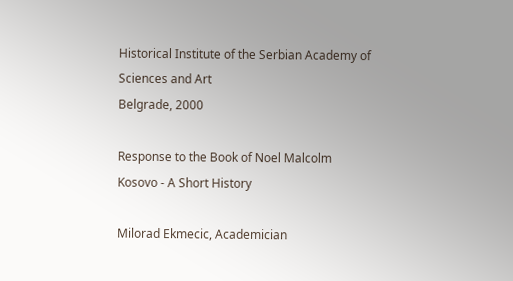Historical Institute of the Serbian Academy of
Sciences and Art
Belgrade, 2000

Response to the Book of Noel Malcolm
Kosovo - A Short History

Milorad Ekmecic, Academician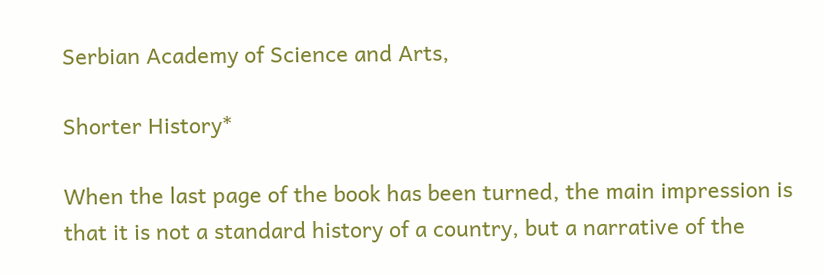Serbian Academy of Science and Arts,

Shorter History*

When the last page of the book has been turned, the main impression is that it is not a standard history of a country, but a narrative of the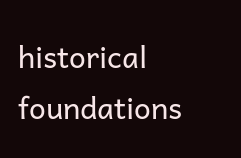historical foundations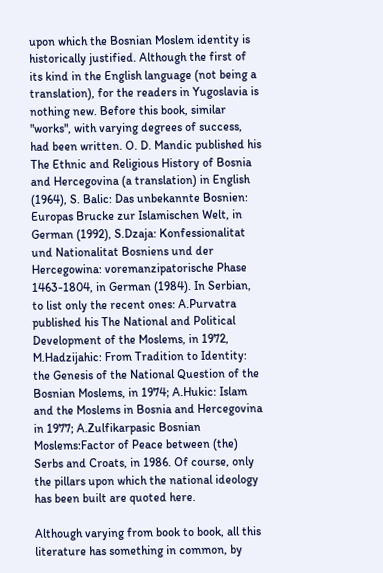upon which the Bosnian Moslem identity is historically justified. Although the first of its kind in the English language (not being a translation), for the readers in Yugoslavia is nothing new. Before this book, similar "works", with varying degrees of success, had been written. O. D. Mandic published his The Ethnic and Religious History of Bosnia and Hercegovina (a translation) in English (1964), S. Balic: Das unbekannte Bosnien: Europas Brucke zur Islamischen Welt, in German (1992), S.Dzaja: Konfessionalitat und Nationalitat Bosniens und der Hercegowina: voremanzipatorische Phase 1463-1804, in German (1984). In Serbian, to list only the recent ones: A.Purvatra published his The National and Political Development of the Moslems, in 1972, M.Hadzijahic: From Tradition to Identity: the Genesis of the National Question of the Bosnian Moslems, in 1974; A.Hukic: Islam and the Moslems in Bosnia and Hercegovina in 1977; A.Zulfikarpasic Bosnian Moslems:Factor of Peace between (the) Serbs and Croats, in 1986. Of course, only the pillars upon which the national ideology has been built are quoted here.

Although varying from book to book, all this literature has something in common, by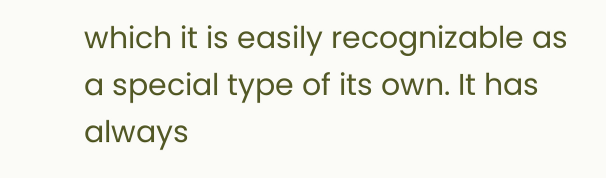which it is easily recognizable as a special type of its own. It has always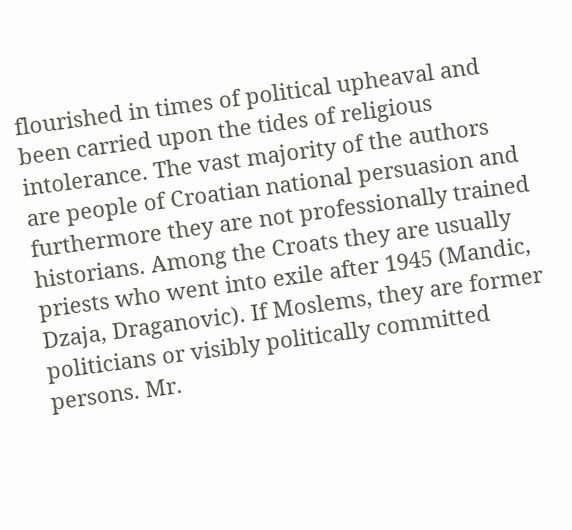flourished in times of political upheaval and been carried upon the tides of religious intolerance. The vast majority of the authors are people of Croatian national persuasion and furthermore they are not professionally trained historians. Among the Croats they are usually priests who went into exile after 1945 (Mandic, Dzaja, Draganovic). If Moslems, they are former politicians or visibly politically committed persons. Mr.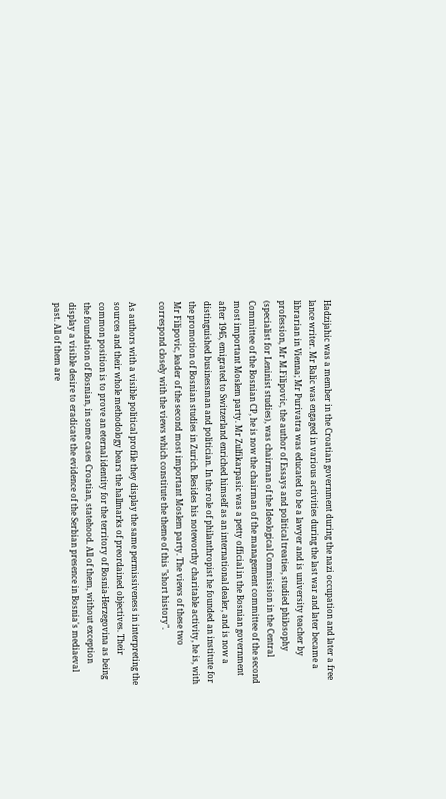Hadzijahic was a member in the Croatian government during the nazi occupation and later a free lance writer. Mr Balic was engaged in various activities during the last war and later became a librarian in Vienna; Mr Purivatra was educated to be a lawyer and is university teacher by profession, Mr M.Filipovic, the author of Essays and political treaties, studied philosophy (specialist for Leninist studies), was chairman of the Ideological Commission in the Central Committee of the Bosnian CP, he is now the chairman of the management committee of the second most important Moslem party. Mr Zulfikarpasic was a petty official in the Bosnian government after 1945, emigrated to Switzerland enriched himself as an international dealer, and is now a distinguished businessman and politician. In the role of philanthropist he founded an institute for the promotion of Bosnian studies in Zurich. Besides his noteworthy charitable activity, he is, with Mr Filipovic, leader of the second most important Moslem party. The views of these two correspond closely with the views which constitute the theme of this "short history".

As authors with a visible political profile they display the same permissiveness in interpreting the sources and their whole methodology bears the hallmarks of preordained objectives. Their common position is to prove an eternal identity for the territory of Bosnia-Herzegovina as being the foundation of Bosnian, in some cases Croatian, statehood. All of them, without exception display a visible desire to eradicate the evidence of the Serbian presence in Bosnia's mediaeval past. All of them are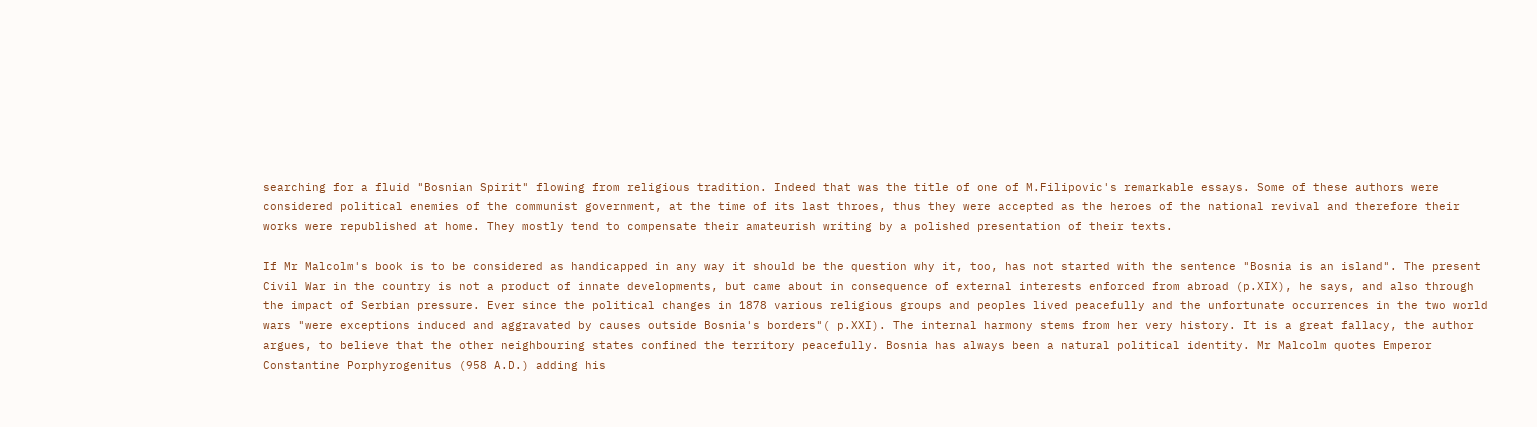searching for a fluid "Bosnian Spirit" flowing from religious tradition. Indeed that was the title of one of M.Filipovic's remarkable essays. Some of these authors were considered political enemies of the communist government, at the time of its last throes, thus they were accepted as the heroes of the national revival and therefore their works were republished at home. They mostly tend to compensate their amateurish writing by a polished presentation of their texts.

If Mr Malcolm's book is to be considered as handicapped in any way it should be the question why it, too, has not started with the sentence "Bosnia is an island". The present Civil War in the country is not a product of innate developments, but came about in consequence of external interests enforced from abroad (p.XIX), he says, and also through the impact of Serbian pressure. Ever since the political changes in 1878 various religious groups and peoples lived peacefully and the unfortunate occurrences in the two world wars "were exceptions induced and aggravated by causes outside Bosnia's borders"( p.XXI). The internal harmony stems from her very history. It is a great fallacy, the author argues, to believe that the other neighbouring states confined the territory peacefully. Bosnia has always been a natural political identity. Mr Malcolm quotes Emperor Constantine Porphyrogenitus (958 A.D.) adding his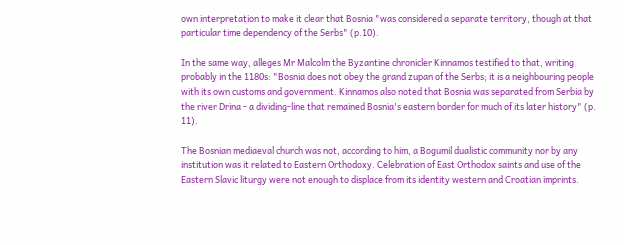own interpretation to make it clear that Bosnia "was considered a separate territory, though at that particular time dependency of the Serbs" (p.10).

In the same way, alleges Mr Malcolm the Byzantine chronicler Kinnamos testified to that, writing probably in the 1180s: "Bosnia does not obey the grand zupan of the Serbs; it is a neighbouring people with its own customs and government. Kinnamos also noted that Bosnia was separated from Serbia by the river Drina - a dividing-line that remained Bosnia's eastern border for much of its later history" (p. 11).

The Bosnian mediaeval church was not, according to him, a Bogumil dualistic community nor by any institution was it related to Eastern Orthodoxy. Celebration of East Orthodox saints and use of the Eastern Slavic liturgy were not enough to displace from its identity western and Croatian imprints.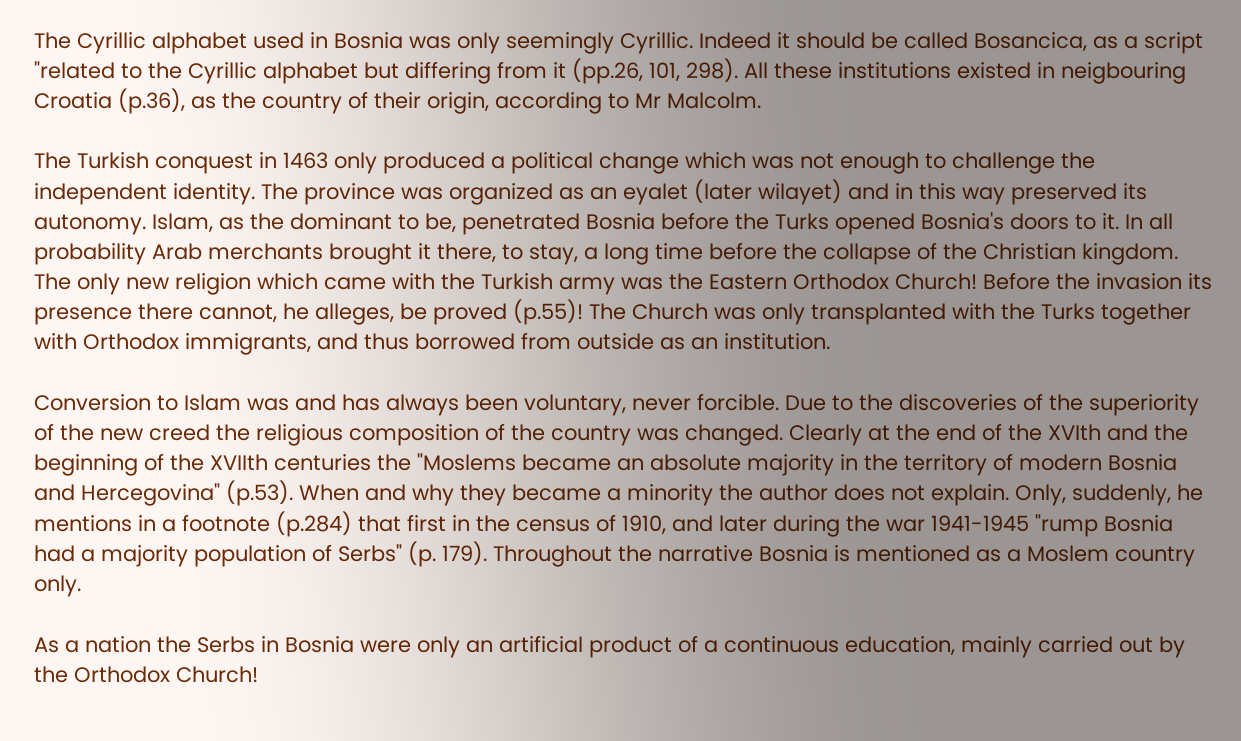The Cyrillic alphabet used in Bosnia was only seemingly Cyrillic. Indeed it should be called Bosancica, as a script "related to the Cyrillic alphabet but differing from it (pp.26, 101, 298). All these institutions existed in neigbouring Croatia (p.36), as the country of their origin, according to Mr Malcolm.

The Turkish conquest in 1463 only produced a political change which was not enough to challenge the independent identity. The province was organized as an eyalet (later wilayet) and in this way preserved its autonomy. Islam, as the dominant to be, penetrated Bosnia before the Turks opened Bosnia's doors to it. In all probability Arab merchants brought it there, to stay, a long time before the collapse of the Christian kingdom. The only new religion which came with the Turkish army was the Eastern Orthodox Church! Before the invasion its presence there cannot, he alleges, be proved (p.55)! The Church was only transplanted with the Turks together with Orthodox immigrants, and thus borrowed from outside as an institution.

Conversion to Islam was and has always been voluntary, never forcible. Due to the discoveries of the superiority of the new creed the religious composition of the country was changed. Clearly at the end of the XVIth and the beginning of the XVIIth centuries the "Moslems became an absolute majority in the territory of modern Bosnia and Hercegovina" (p.53). When and why they became a minority the author does not explain. Only, suddenly, he mentions in a footnote (p.284) that first in the census of 1910, and later during the war 1941-1945 "rump Bosnia had a majority population of Serbs" (p. 179). Throughout the narrative Bosnia is mentioned as a Moslem country only.

As a nation the Serbs in Bosnia were only an artificial product of a continuous education, mainly carried out by the Orthodox Church!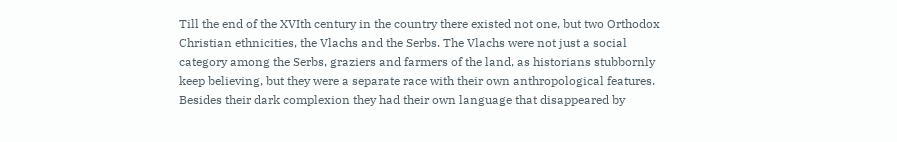Till the end of the XVIth century in the country there existed not one, but two Orthodox Christian ethnicities, the Vlachs and the Serbs. The Vlachs were not just a social category among the Serbs, graziers and farmers of the land, as historians stubbornly keep believing, but they were a separate race with their own anthropological features. Besides their dark complexion they had their own language that disappeared by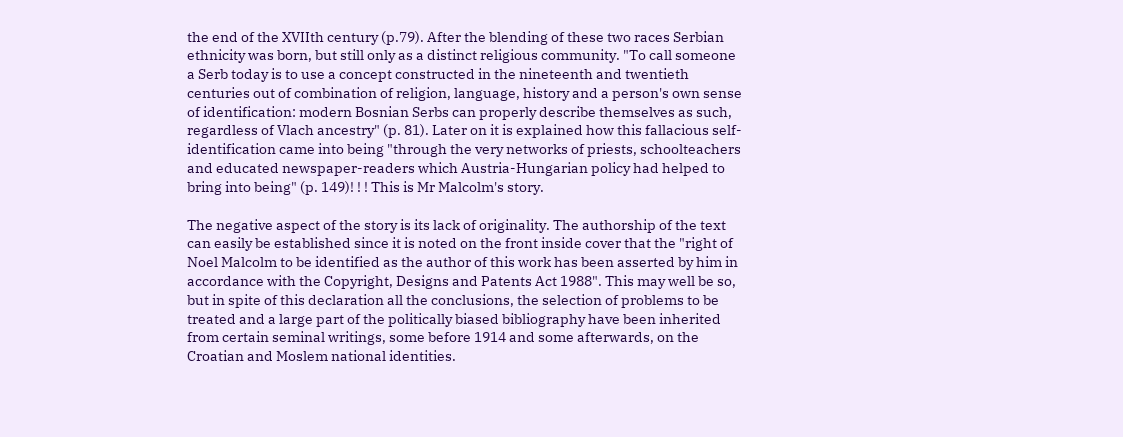the end of the XVIIth century (p.79). After the blending of these two races Serbian ethnicity was born, but still only as a distinct religious community. "To call someone a Serb today is to use a concept constructed in the nineteenth and twentieth centuries out of combination of religion, language, history and a person's own sense of identification: modern Bosnian Serbs can properly describe themselves as such, regardless of Vlach ancestry" (p. 81). Later on it is explained how this fallacious self-identification came into being "through the very networks of priests, schoolteachers and educated newspaper-readers which Austria-Hungarian policy had helped to bring into being" (p. 149)! ! ! This is Mr Malcolm's story.

The negative aspect of the story is its lack of originality. The authorship of the text can easily be established since it is noted on the front inside cover that the "right of Noel Malcolm to be identified as the author of this work has been asserted by him in accordance with the Copyright, Designs and Patents Act 1988". This may well be so, but in spite of this declaration all the conclusions, the selection of problems to be treated and a large part of the politically biased bibliography have been inherited from certain seminal writings, some before 1914 and some afterwards, on the Croatian and Moslem national identities.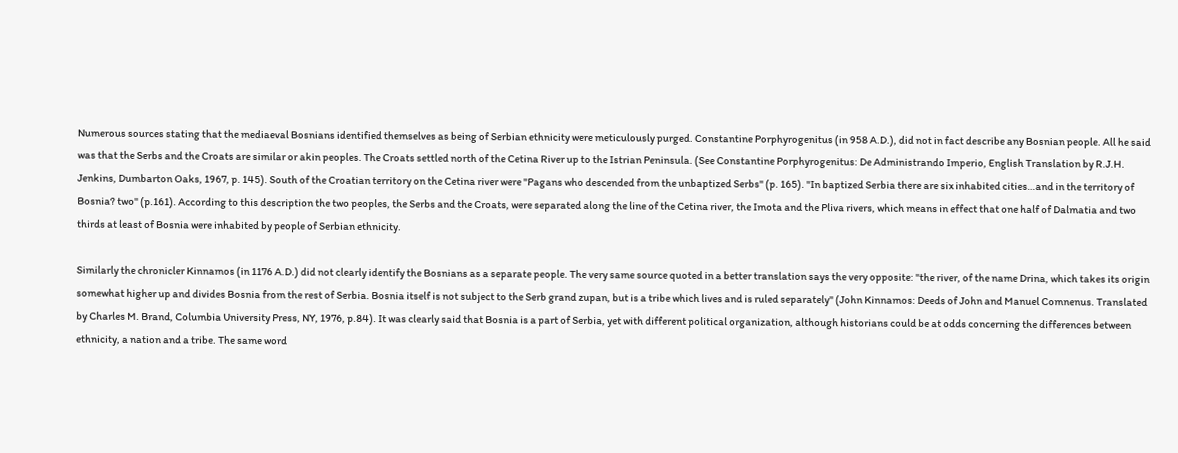Numerous sources stating that the mediaeval Bosnians identified themselves as being of Serbian ethnicity were meticulously purged. Constantine Porphyrogenitus (in 958 A.D.), did not in fact describe any Bosnian people. All he said was that the Serbs and the Croats are similar or akin peoples. The Croats settled north of the Cetina River up to the Istrian Peninsula. (See Constantine Porphyrogenitus: De Administrando Imperio, English Translation by R.J.H. Jenkins, Dumbarton Oaks, 1967, p. 145). South of the Croatian territory on the Cetina river were "Pagans who descended from the unbaptized Serbs" (p. 165). "In baptized Serbia there are six inhabited cities…and in the territory of Bosnia? two" (p.161). According to this description the two peoples, the Serbs and the Croats, were separated along the line of the Cetina river, the Imota and the Pliva rivers, which means in effect that one half of Dalmatia and two thirds at least of Bosnia were inhabited by people of Serbian ethnicity.

Similarly the chronicler Kinnamos (in 1176 A.D.) did not clearly identify the Bosnians as a separate people. The very same source quoted in a better translation says the very opposite: "the river, of the name Drina, which takes its origin somewhat higher up and divides Bosnia from the rest of Serbia. Bosnia itself is not subject to the Serb grand zupan, but is a tribe which lives and is ruled separately" (John Kinnamos: Deeds of John and Manuel Comnenus. Translated by Charles M. Brand, Columbia University Press, NY, 1976, p.84). It was clearly said that Bosnia is a part of Serbia, yet with different political organization, although historians could be at odds concerning the differences between ethnicity, a nation and a tribe. The same word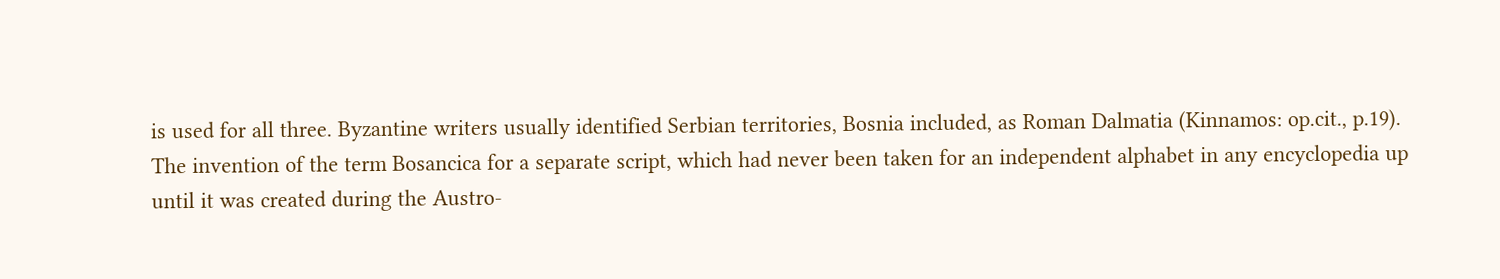is used for all three. Byzantine writers usually identified Serbian territories, Bosnia included, as Roman Dalmatia (Kinnamos: op.cit., p.19).
The invention of the term Bosancica for a separate script, which had never been taken for an independent alphabet in any encyclopedia up until it was created during the Austro-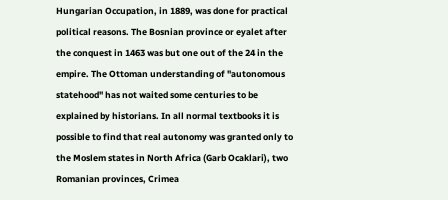Hungarian Occupation, in 1889, was done for practical political reasons. The Bosnian province or eyalet after the conquest in 1463 was but one out of the 24 in the empire. The Ottoman understanding of "autonomous statehood" has not waited some centuries to be explained by historians. In all normal textbooks it is possible to find that real autonomy was granted only to the Moslem states in North Africa (Garb Ocaklari), two Romanian provinces, Crimea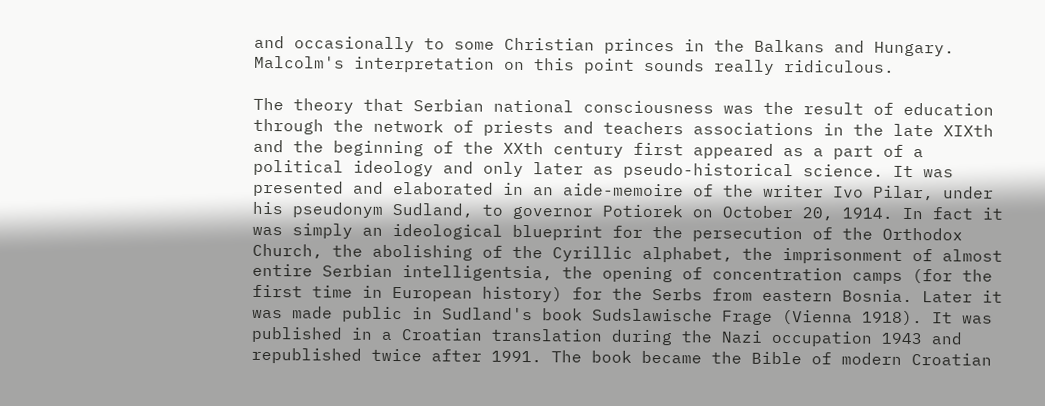and occasionally to some Christian princes in the Balkans and Hungary. Malcolm's interpretation on this point sounds really ridiculous.

The theory that Serbian national consciousness was the result of education through the network of priests and teachers associations in the late XIXth and the beginning of the XXth century first appeared as a part of a political ideology and only later as pseudo-historical science. It was presented and elaborated in an aide-memoire of the writer Ivo Pilar, under his pseudonym Sudland, to governor Potiorek on October 20, 1914. In fact it was simply an ideological blueprint for the persecution of the Orthodox Church, the abolishing of the Cyrillic alphabet, the imprisonment of almost entire Serbian intelligentsia, the opening of concentration camps (for the first time in European history) for the Serbs from eastern Bosnia. Later it was made public in Sudland's book Sudslawische Frage (Vienna 1918). It was published in a Croatian translation during the Nazi occupation 1943 and republished twice after 1991. The book became the Bible of modern Croatian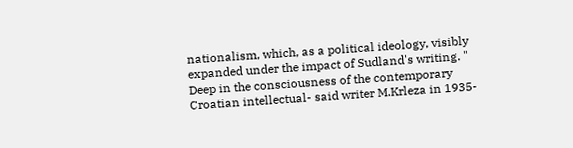nationalism, which, as a political ideology, visibly expanded under the impact of Sudland's writing. " Deep in the consciousness of the contemporary Croatian intellectual- said writer M.Krleza in 1935-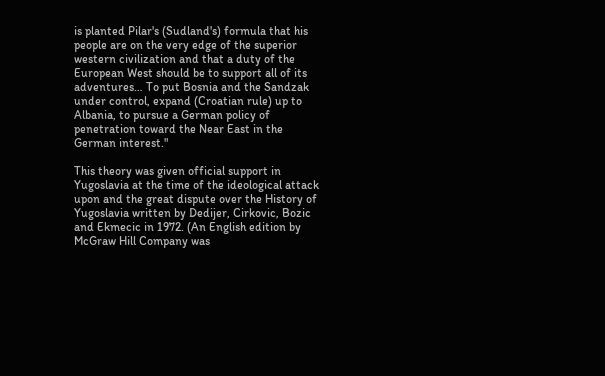is planted Pilar's (Sudland's) formula that his people are on the very edge of the superior western civilization and that a duty of the European West should be to support all of its adventures… To put Bosnia and the Sandzak under control, expand (Croatian rule) up to Albania, to pursue a German policy of penetration toward the Near East in the German interest."

This theory was given official support in Yugoslavia at the time of the ideological attack upon and the great dispute over the History of Yugoslavia written by Dedijer, Cirkovic, Bozic and Ekmecic in 1972. (An English edition by McGraw Hill Company was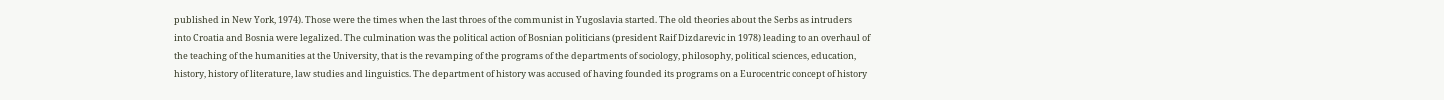published in New York, 1974). Those were the times when the last throes of the communist in Yugoslavia started. The old theories about the Serbs as intruders into Croatia and Bosnia were legalized. The culmination was the political action of Bosnian politicians (president Raif Dizdarevic in 1978) leading to an overhaul of the teaching of the humanities at the University, that is the revamping of the programs of the departments of sociology, philosophy, political sciences, education, history, history of literature, law studies and linguistics. The department of history was accused of having founded its programs on a Eurocentric concept of history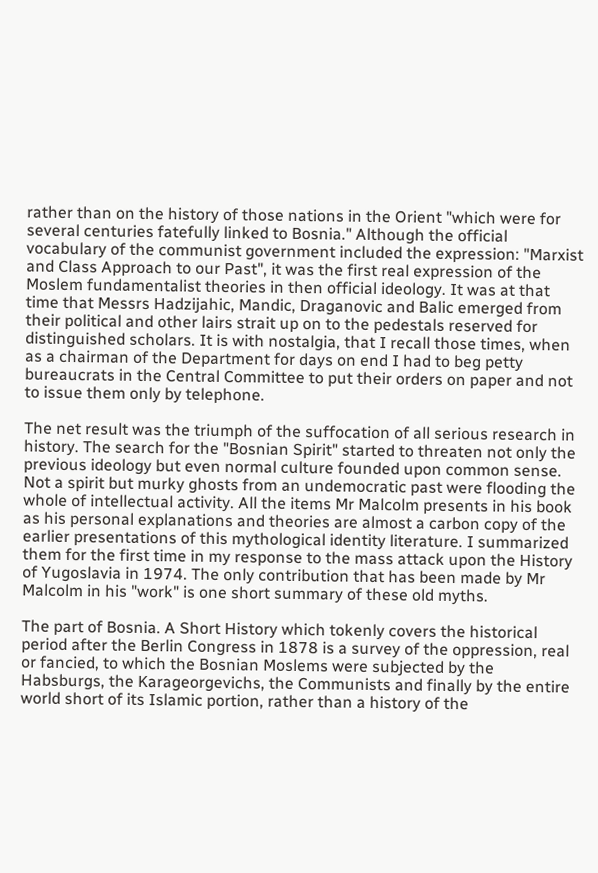rather than on the history of those nations in the Orient "which were for several centuries fatefully linked to Bosnia." Although the official vocabulary of the communist government included the expression: "Marxist and Class Approach to our Past", it was the first real expression of the Moslem fundamentalist theories in then official ideology. It was at that time that Messrs Hadzijahic, Mandic, Draganovic and Balic emerged from their political and other lairs strait up on to the pedestals reserved for distinguished scholars. It is with nostalgia, that I recall those times, when as a chairman of the Department for days on end I had to beg petty bureaucrats in the Central Committee to put their orders on paper and not to issue them only by telephone.

The net result was the triumph of the suffocation of all serious research in history. The search for the "Bosnian Spirit" started to threaten not only the previous ideology but even normal culture founded upon common sense. Not a spirit but murky ghosts from an undemocratic past were flooding the whole of intellectual activity. All the items Mr Malcolm presents in his book as his personal explanations and theories are almost a carbon copy of the earlier presentations of this mythological identity literature. I summarized them for the first time in my response to the mass attack upon the History of Yugoslavia in 1974. The only contribution that has been made by Mr Malcolm in his "work" is one short summary of these old myths.

The part of Bosnia. A Short History which tokenly covers the historical period after the Berlin Congress in 1878 is a survey of the oppression, real or fancied, to which the Bosnian Moslems were subjected by the Habsburgs, the Karageorgevichs, the Communists and finally by the entire world short of its Islamic portion, rather than a history of the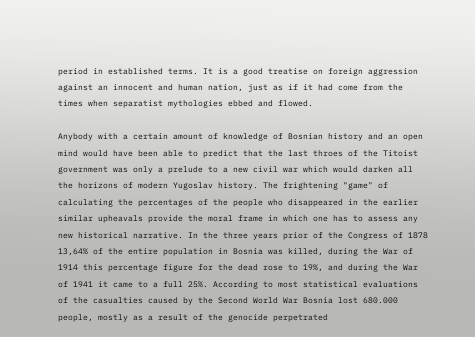period in established terms. It is a good treatise on foreign aggression against an innocent and human nation, just as if it had come from the times when separatist mythologies ebbed and flowed.

Anybody with a certain amount of knowledge of Bosnian history and an open mind would have been able to predict that the last throes of the Titoist government was only a prelude to a new civil war which would darken all the horizons of modern Yugoslav history. The frightening "game" of calculating the percentages of the people who disappeared in the earlier similar upheavals provide the moral frame in which one has to assess any new historical narrative. In the three years prior of the Congress of 1878 13,64% of the entire population in Bosnia was killed, during the War of 1914 this percentage figure for the dead rose to 19%, and during the War of 1941 it came to a full 25%. According to most statistical evaluations of the casualties caused by the Second World War Bosnia lost 680.000 people, mostly as a result of the genocide perpetrated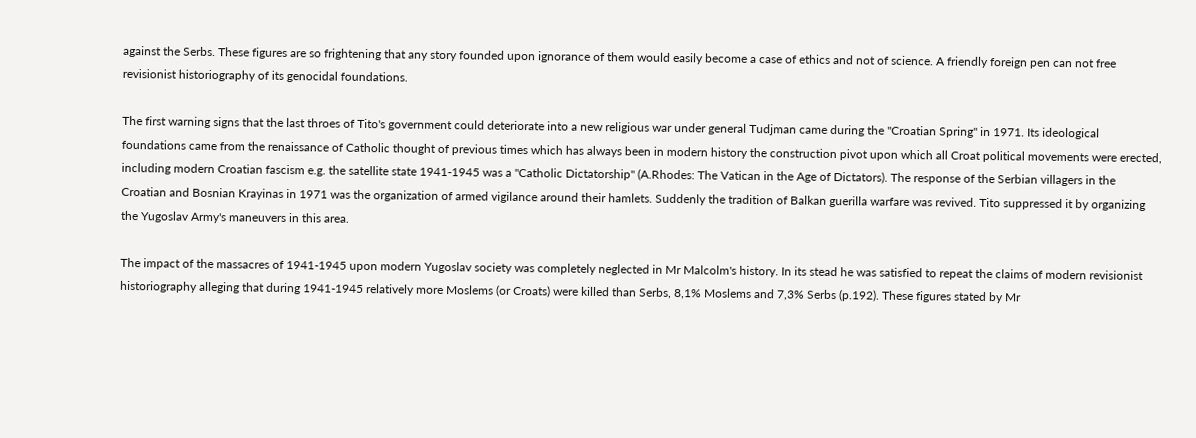against the Serbs. These figures are so frightening that any story founded upon ignorance of them would easily become a case of ethics and not of science. A friendly foreign pen can not free revisionist historiography of its genocidal foundations.

The first warning signs that the last throes of Tito's government could deteriorate into a new religious war under general Tudjman came during the "Croatian Spring" in 1971. Its ideological foundations came from the renaissance of Catholic thought of previous times which has always been in modern history the construction pivot upon which all Croat political movements were erected, including modern Croatian fascism e.g. the satellite state 1941-1945 was a "Catholic Dictatorship" (A.Rhodes: The Vatican in the Age of Dictators). The response of the Serbian villagers in the Croatian and Bosnian Krayinas in 1971 was the organization of armed vigilance around their hamlets. Suddenly the tradition of Balkan guerilla warfare was revived. Tito suppressed it by organizing the Yugoslav Army's maneuvers in this area.

The impact of the massacres of 1941-1945 upon modern Yugoslav society was completely neglected in Mr Malcolm's history. In its stead he was satisfied to repeat the claims of modern revisionist historiography alleging that during 1941-1945 relatively more Moslems (or Croats) were killed than Serbs, 8,1% Moslems and 7,3% Serbs (p.192). These figures stated by Mr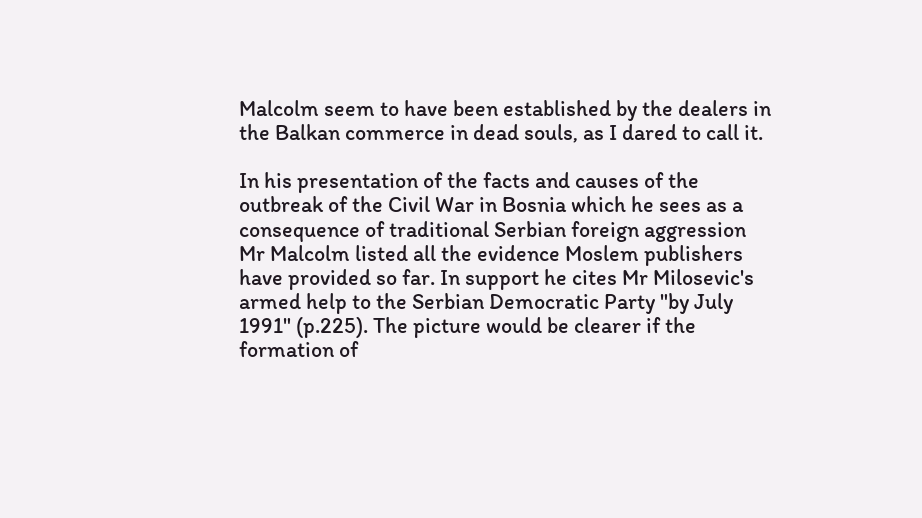Malcolm seem to have been established by the dealers in the Balkan commerce in dead souls, as I dared to call it.

In his presentation of the facts and causes of the outbreak of the Civil War in Bosnia which he sees as a consequence of traditional Serbian foreign aggression Mr Malcolm listed all the evidence Moslem publishers have provided so far. In support he cites Mr Milosevic's armed help to the Serbian Democratic Party "by July 1991" (p.225). The picture would be clearer if the formation of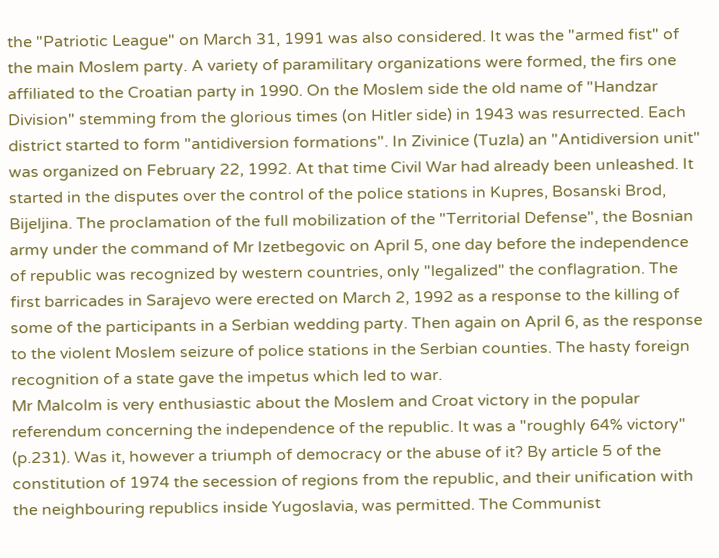the "Patriotic League" on March 31, 1991 was also considered. It was the "armed fist" of the main Moslem party. A variety of paramilitary organizations were formed, the firs one affiliated to the Croatian party in 1990. On the Moslem side the old name of "Handzar Division" stemming from the glorious times (on Hitler side) in 1943 was resurrected. Each district started to form "antidiversion formations". In Zivinice (Tuzla) an "Antidiversion unit" was organized on February 22, 1992. At that time Civil War had already been unleashed. It started in the disputes over the control of the police stations in Kupres, Bosanski Brod, Bijeljina. The proclamation of the full mobilization of the "Territorial Defense", the Bosnian army under the command of Mr Izetbegovic on April 5, one day before the independence of republic was recognized by western countries, only "legalized" the conflagration. The first barricades in Sarajevo were erected on March 2, 1992 as a response to the killing of some of the participants in a Serbian wedding party. Then again on April 6, as the response to the violent Moslem seizure of police stations in the Serbian counties. The hasty foreign recognition of a state gave the impetus which led to war.
Mr Malcolm is very enthusiastic about the Moslem and Croat victory in the popular referendum concerning the independence of the republic. It was a "roughly 64% victory" (p.231). Was it, however a triumph of democracy or the abuse of it? By article 5 of the constitution of 1974 the secession of regions from the republic, and their unification with the neighbouring republics inside Yugoslavia, was permitted. The Communist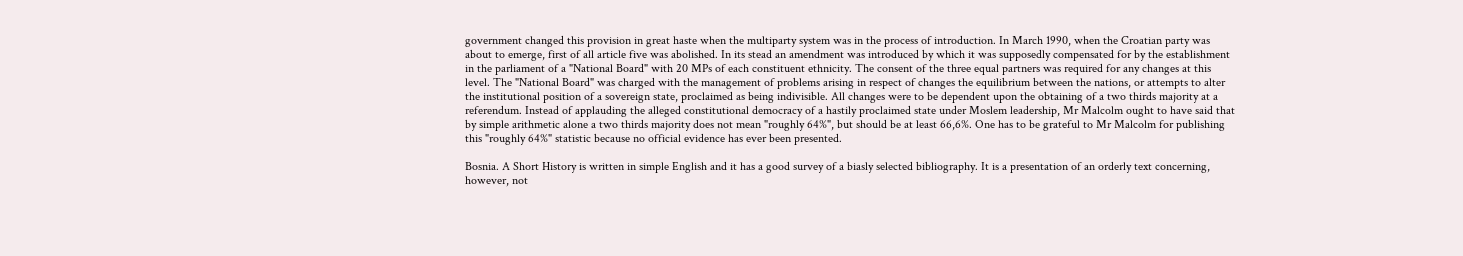government changed this provision in great haste when the multiparty system was in the process of introduction. In March 1990, when the Croatian party was about to emerge, first of all article five was abolished. In its stead an amendment was introduced by which it was supposedly compensated for by the establishment in the parliament of a "National Board" with 20 MPs of each constituent ethnicity. The consent of the three equal partners was required for any changes at this level. The "National Board" was charged with the management of problems arising in respect of changes the equilibrium between the nations, or attempts to alter the institutional position of a sovereign state, proclaimed as being indivisible. All changes were to be dependent upon the obtaining of a two thirds majority at a referendum. Instead of applauding the alleged constitutional democracy of a hastily proclaimed state under Moslem leadership, Mr Malcolm ought to have said that by simple arithmetic alone a two thirds majority does not mean "roughly 64%", but should be at least 66,6%. One has to be grateful to Mr Malcolm for publishing this "roughly 64%" statistic because no official evidence has ever been presented.

Bosnia. A Short History is written in simple English and it has a good survey of a biasly selected bibliography. It is a presentation of an orderly text concerning, however, not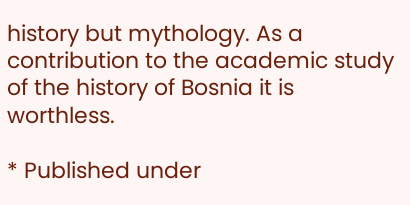history but mythology. As a contribution to the academic study of the history of Bosnia it is worthless.

* Published under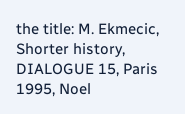the title: M. Ekmecic, Shorter history, DIALOGUE 15, Paris 1995, Noel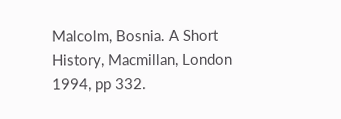Malcolm, Bosnia. A Short History, Macmillan, London 1994, pp 332.